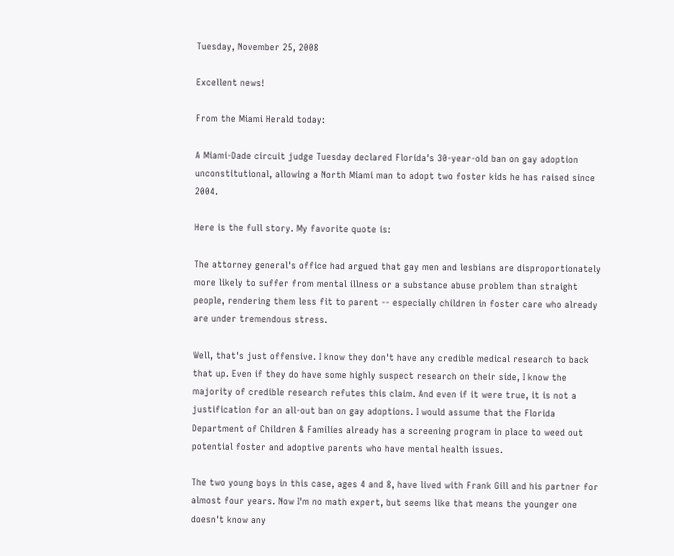Tuesday, November 25, 2008

Excellent news!

From the Miami Herald today:

A Miami-Dade circuit judge Tuesday declared Florida's 30-year-old ban on gay adoption unconstitutional, allowing a North Miami man to adopt two foster kids he has raised since 2004.

Here is the full story. My favorite quote is:

The attorney general's office had argued that gay men and lesbians are disproportionately more likely to suffer from mental illness or a substance abuse problem than straight people, rendering them less fit to parent -- especially children in foster care who already are under tremendous stress.

Well, that's just offensive. I know they don't have any credible medical research to back that up. Even if they do have some highly suspect research on their side, I know the majority of credible research refutes this claim. And even if it were true, it is not a justification for an all-out ban on gay adoptions. I would assume that the Florida Department of Children & Families already has a screening program in place to weed out potential foster and adoptive parents who have mental health issues.

The two young boys in this case, ages 4 and 8, have lived with Frank Gill and his partner for almost four years. Now I'm no math expert, but seems like that means the younger one doesn't know any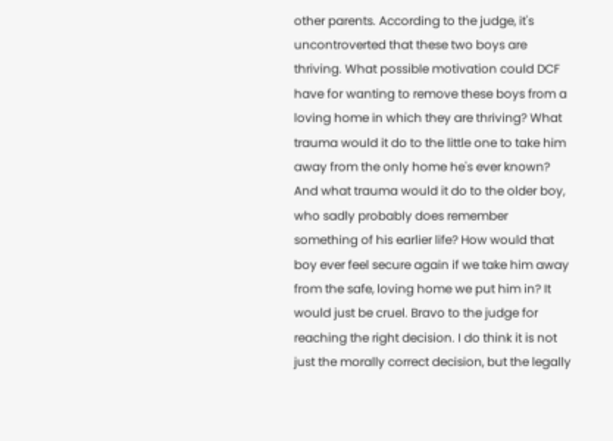other parents. According to the judge, it's uncontroverted that these two boys are thriving. What possible motivation could DCF have for wanting to remove these boys from a loving home in which they are thriving? What trauma would it do to the little one to take him away from the only home he's ever known? And what trauma would it do to the older boy, who sadly probably does remember something of his earlier life? How would that boy ever feel secure again if we take him away from the safe, loving home we put him in? It would just be cruel. Bravo to the judge for reaching the right decision. I do think it is not just the morally correct decision, but the legally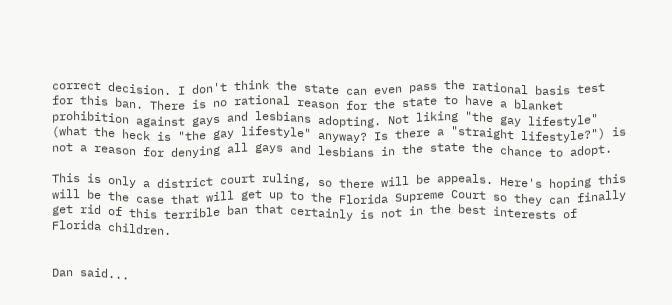correct decision. I don't think the state can even pass the rational basis test for this ban. There is no rational reason for the state to have a blanket prohibition against gays and lesbians adopting. Not liking "the gay lifestyle" (what the heck is "the gay lifestyle" anyway? Is there a "straight lifestyle?") is not a reason for denying all gays and lesbians in the state the chance to adopt.

This is only a district court ruling, so there will be appeals. Here's hoping this will be the case that will get up to the Florida Supreme Court so they can finally get rid of this terrible ban that certainly is not in the best interests of Florida children.


Dan said...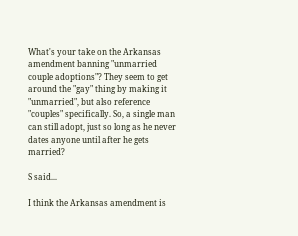What's your take on the Arkansas amendment banning "unmarried couple adoptions"? They seem to get around the "gay" thing by making it "unmarried", but also reference "couples" specifically. So, a single man can still adopt, just so long as he never dates anyone until after he gets married?

S said...

I think the Arkansas amendment is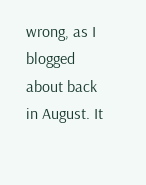wrong, as I blogged about back in August. It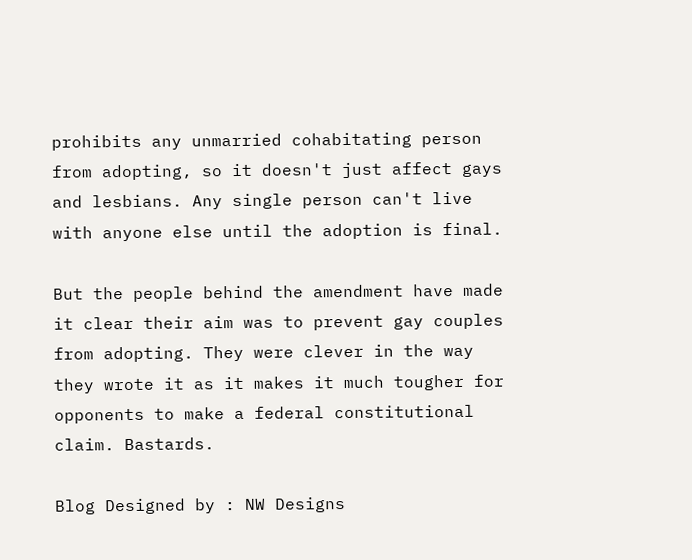prohibits any unmarried cohabitating person from adopting, so it doesn't just affect gays and lesbians. Any single person can't live with anyone else until the adoption is final.

But the people behind the amendment have made it clear their aim was to prevent gay couples from adopting. They were clever in the way they wrote it as it makes it much tougher for opponents to make a federal constitutional claim. Bastards.

Blog Designed by : NW Designs